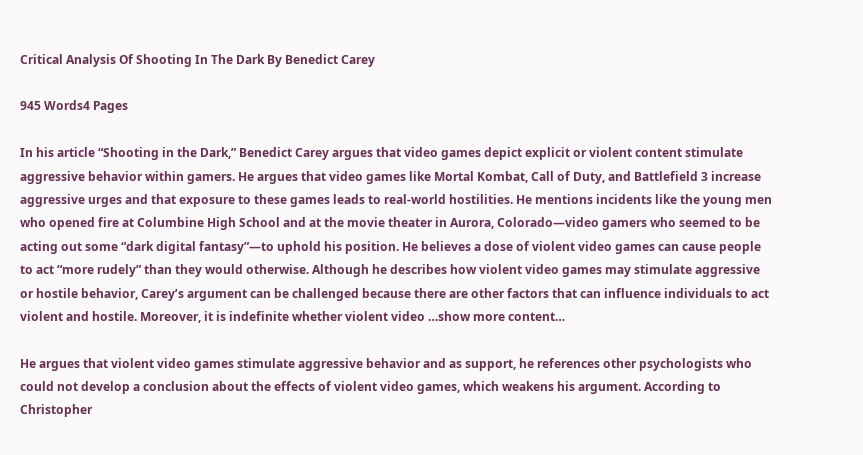Critical Analysis Of Shooting In The Dark By Benedict Carey

945 Words4 Pages

In his article “Shooting in the Dark,” Benedict Carey argues that video games depict explicit or violent content stimulate aggressive behavior within gamers. He argues that video games like Mortal Kombat, Call of Duty, and Battlefield 3 increase aggressive urges and that exposure to these games leads to real-world hostilities. He mentions incidents like the young men who opened fire at Columbine High School and at the movie theater in Aurora, Colorado—video gamers who seemed to be acting out some “dark digital fantasy”—to uphold his position. He believes a dose of violent video games can cause people to act “more rudely” than they would otherwise. Although he describes how violent video games may stimulate aggressive or hostile behavior, Carey’s argument can be challenged because there are other factors that can influence individuals to act violent and hostile. Moreover, it is indefinite whether violent video …show more content…

He argues that violent video games stimulate aggressive behavior and as support, he references other psychologists who could not develop a conclusion about the effects of violent video games, which weakens his argument. According to Christopher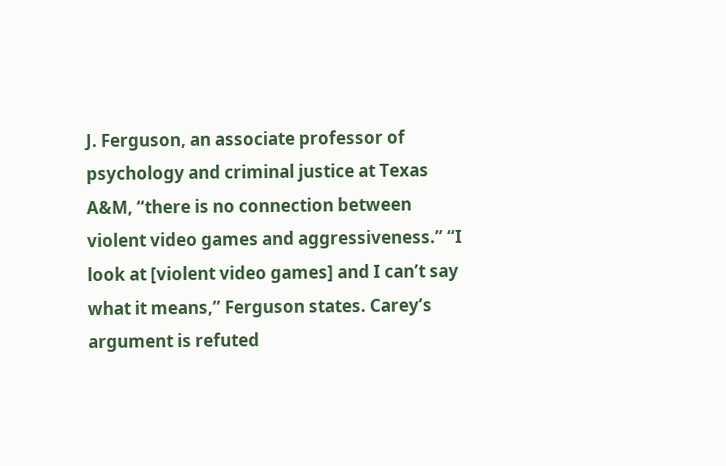J. Ferguson, an associate professor of psychology and criminal justice at Texas A&M, “there is no connection between violent video games and aggressiveness.” “I look at [violent video games] and I can’t say what it means,” Ferguson states. Carey’s argument is refuted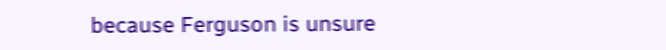because Ferguson is unsure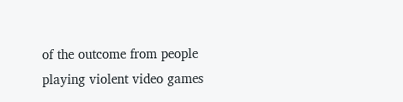of the outcome from people playing violent video games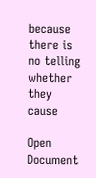because there is no telling whether they cause

Open Document